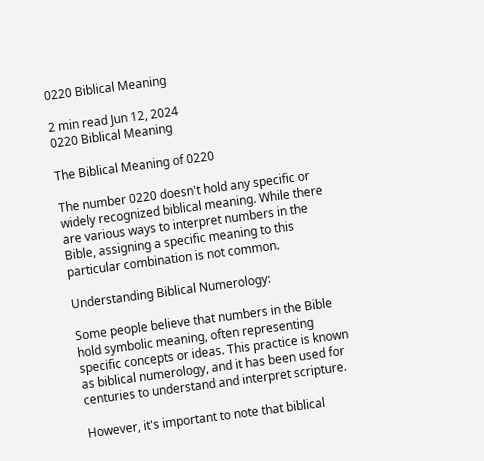0220 Biblical Meaning

2 min read Jun 12, 2024
0220 Biblical Meaning

The Biblical Meaning of 0220

The number 0220 doesn't hold any specific or widely recognized biblical meaning. While there are various ways to interpret numbers in the Bible, assigning a specific meaning to this particular combination is not common.

Understanding Biblical Numerology:

Some people believe that numbers in the Bible hold symbolic meaning, often representing specific concepts or ideas. This practice is known as biblical numerology, and it has been used for centuries to understand and interpret scripture.

However, it's important to note that biblical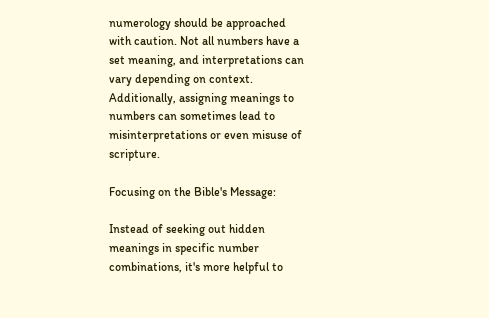numerology should be approached with caution. Not all numbers have a set meaning, and interpretations can vary depending on context. Additionally, assigning meanings to numbers can sometimes lead to misinterpretations or even misuse of scripture.

Focusing on the Bible's Message:

Instead of seeking out hidden meanings in specific number combinations, it's more helpful to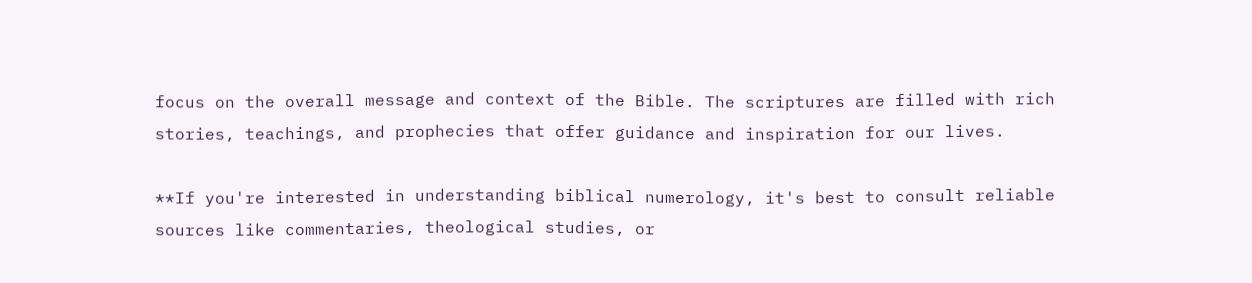focus on the overall message and context of the Bible. The scriptures are filled with rich stories, teachings, and prophecies that offer guidance and inspiration for our lives.

**If you're interested in understanding biblical numerology, it's best to consult reliable sources like commentaries, theological studies, or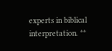experts in biblical interpretation. **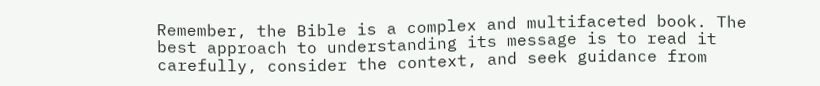Remember, the Bible is a complex and multifaceted book. The best approach to understanding its message is to read it carefully, consider the context, and seek guidance from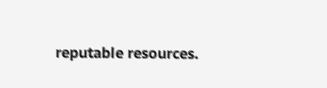reputable resources.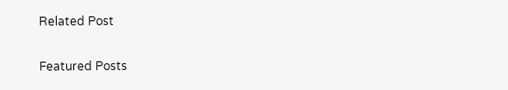Related Post

Featured Posts